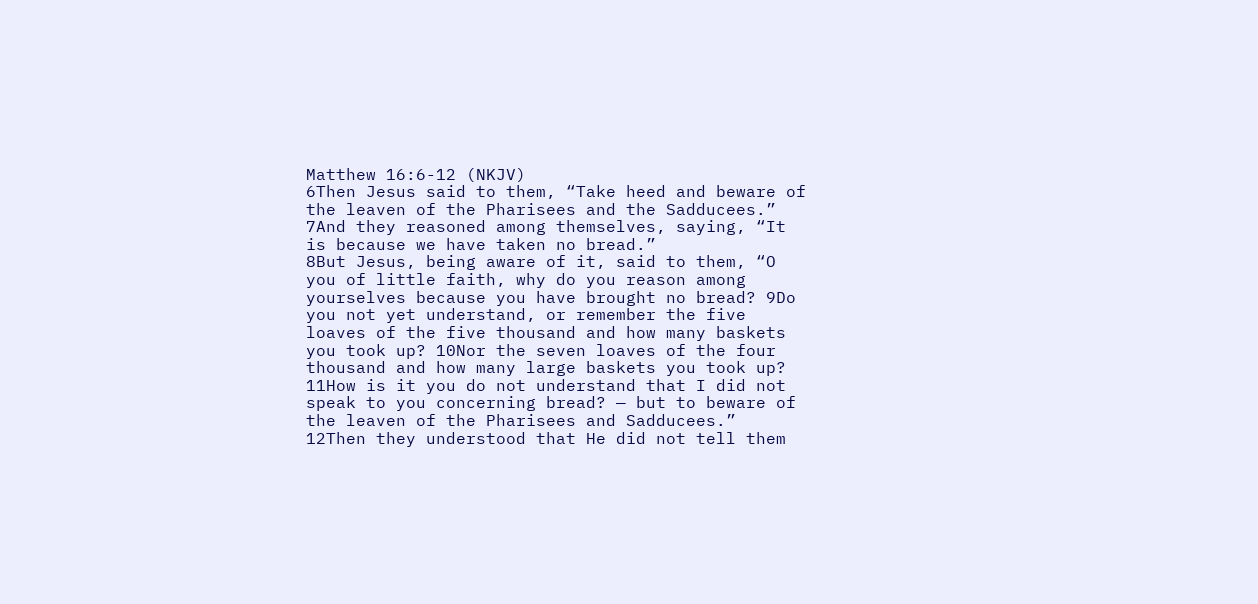Matthew 16:6-12 (NKJV)
6Then Jesus said to them, “Take heed and beware of the leaven of the Pharisees and the Sadducees.”
7And they reasoned among themselves, saying, “It is because we have taken no bread.”
8But Jesus, being aware of it, said to them, “O you of little faith, why do you reason among yourselves because you have brought no bread? 9Do you not yet understand, or remember the five loaves of the five thousand and how many baskets you took up? 10Nor the seven loaves of the four thousand and how many large baskets you took up? 11How is it you do not understand that I did not speak to you concerning bread? — but to beware of the leaven of the Pharisees and Sadducees.”
12Then they understood that He did not tell them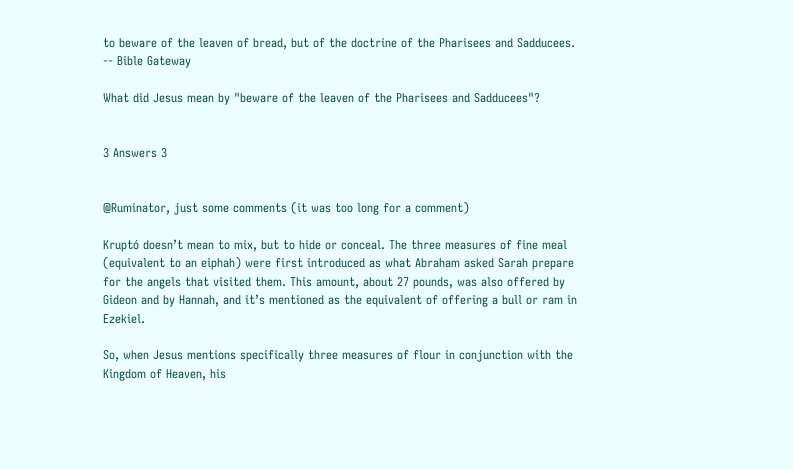to beware of the leaven of bread, but of the doctrine of the Pharisees and Sadducees.
-- Bible Gateway

What did Jesus mean by "beware of the leaven of the Pharisees and Sadducees"?


3 Answers 3


@Ruminator, just some comments (it was too long for a comment)

Kruptó doesn’t mean to mix, but to hide or conceal. The three measures of fine meal (equivalent to an eiphah) were first introduced as what Abraham asked Sarah prepare for the angels that visited them. This amount, about 27 pounds, was also offered by Gideon and by Hannah, and it’s mentioned as the equivalent of offering a bull or ram in Ezekiel.

So, when Jesus mentions specifically three measures of flour in conjunction with the Kingdom of Heaven, his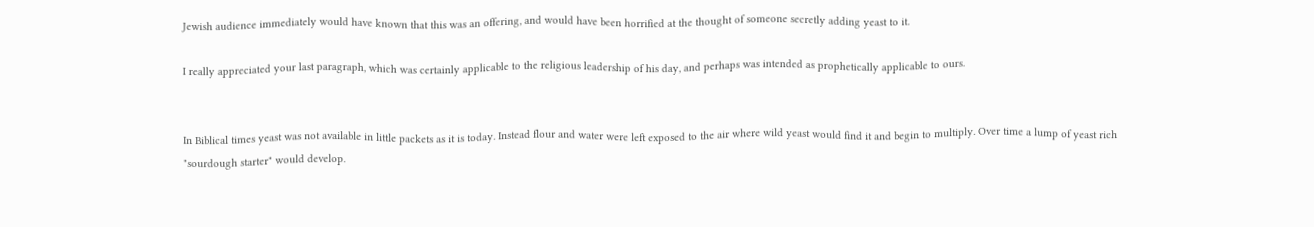Jewish audience immediately would have known that this was an offering, and would have been horrified at the thought of someone secretly adding yeast to it.

I really appreciated your last paragraph, which was certainly applicable to the religious leadership of his day, and perhaps was intended as prophetically applicable to ours.


In Biblical times yeast was not available in little packets as it is today. Instead flour and water were left exposed to the air where wild yeast would find it and begin to multiply. Over time a lump of yeast rich "sourdough starter" would develop.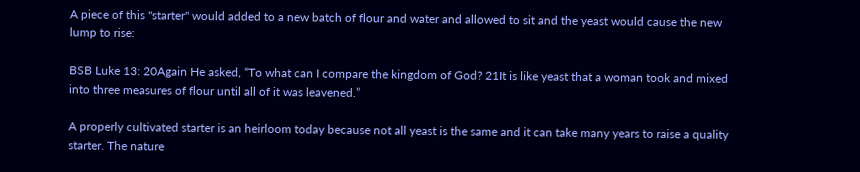A piece of this "starter" would added to a new batch of flour and water and allowed to sit and the yeast would cause the new lump to rise:

BSB Luke 13: 20Again He asked, “To what can I compare the kingdom of God? 21It is like yeast that a woman took and mixed into three measures of flour until all of it was leavened.”

A properly cultivated starter is an heirloom today because not all yeast is the same and it can take many years to raise a quality starter. The nature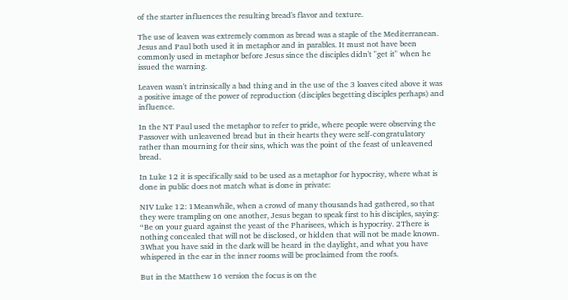of the starter influences the resulting bread's flavor and texture.

The use of leaven was extremely common as bread was a staple of the Mediterranean. Jesus and Paul both used it in metaphor and in parables. It must not have been commonly used in metaphor before Jesus since the disciples didn't "get it" when he issued the warning.

Leaven wasn't intrinsically a bad thing and in the use of the 3 loaves cited above it was a positive image of the power of reproduction (disciples begetting disciples perhaps) and influence.

In the NT Paul used the metaphor to refer to pride, where people were observing the Passover with unleavened bread but in their hearts they were self-congratulatory rather than mourning for their sins, which was the point of the feast of unleavened bread.

In Luke 12 it is specifically said to be used as a metaphor for hypocrisy, where what is done in public does not match what is done in private:

NIV Luke 12: 1Meanwhile, when a crowd of many thousands had gathered, so that they were trampling on one another, Jesus began to speak first to his disciples, saying: “Be on your guard against the yeast of the Pharisees, which is hypocrisy. 2There is nothing concealed that will not be disclosed, or hidden that will not be made known. 3What you have said in the dark will be heard in the daylight, and what you have whispered in the ear in the inner rooms will be proclaimed from the roofs.

But in the Matthew 16 version the focus is on the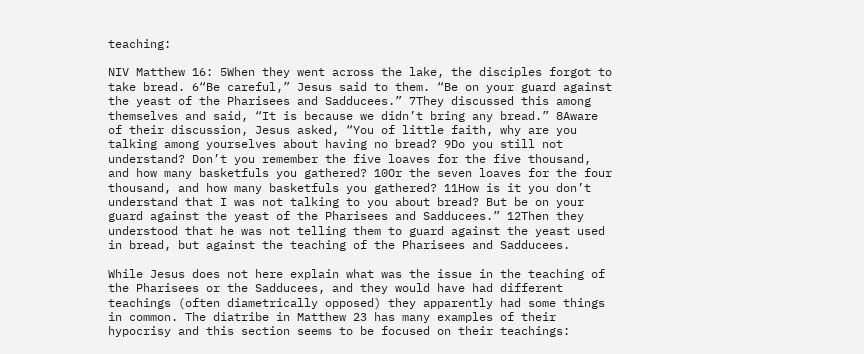teaching:

NIV Matthew 16: 5When they went across the lake, the disciples forgot to take bread. 6“Be careful,” Jesus said to them. “Be on your guard against the yeast of the Pharisees and Sadducees.” 7They discussed this among themselves and said, “It is because we didn’t bring any bread.” 8Aware of their discussion, Jesus asked, “You of little faith, why are you talking among yourselves about having no bread? 9Do you still not understand? Don’t you remember the five loaves for the five thousand, and how many basketfuls you gathered? 10Or the seven loaves for the four thousand, and how many basketfuls you gathered? 11How is it you don’t understand that I was not talking to you about bread? But be on your guard against the yeast of the Pharisees and Sadducees.” 12Then they understood that he was not telling them to guard against the yeast used in bread, but against the teaching of the Pharisees and Sadducees.

While Jesus does not here explain what was the issue in the teaching of the Pharisees or the Sadducees, and they would have had different teachings (often diametrically opposed) they apparently had some things in common. The diatribe in Matthew 23 has many examples of their hypocrisy and this section seems to be focused on their teachings: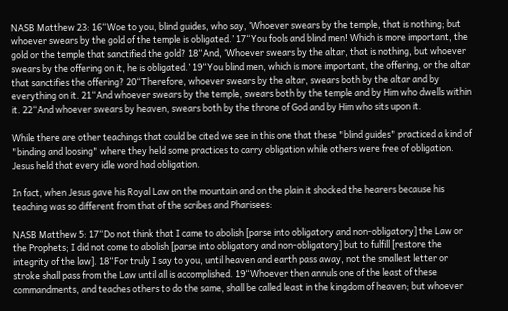NASB Matthew 23: 16“Woe to you, blind guides, who say, ‘Whoever swears by the temple, that is nothing; but whoever swears by the gold of the temple is obligated.’ 17“You fools and blind men! Which is more important, the gold or the temple that sanctified the gold? 18“And, ‘Whoever swears by the altar, that is nothing, but whoever swears by the offering on it, he is obligated.’ 19“You blind men, which is more important, the offering, or the altar that sanctifies the offering? 20“Therefore, whoever swears by the altar, swears both by the altar and by everything on it. 21“And whoever swears by the temple, swears both by the temple and by Him who dwells within it. 22“And whoever swears by heaven, swears both by the throne of God and by Him who sits upon it.

While there are other teachings that could be cited we see in this one that these "blind guides" practiced a kind of "binding and loosing" where they held some practices to carry obligation while others were free of obligation. Jesus held that every idle word had obligation.

In fact, when Jesus gave his Royal Law on the mountain and on the plain it shocked the hearers because his teaching was so different from that of the scribes and Pharisees:

NASB Matthew 5: 17“Do not think that I came to abolish [parse into obligatory and non-obligatory] the Law or the Prophets; I did not come to abolish [parse into obligatory and non-obligatory] but to fulfill [restore the integrity of the law]. 18“For truly I say to you, until heaven and earth pass away, not the smallest letter or stroke shall pass from the Law until all is accomplished. 19“Whoever then annuls one of the least of these commandments, and teaches others to do the same, shall be called least in the kingdom of heaven; but whoever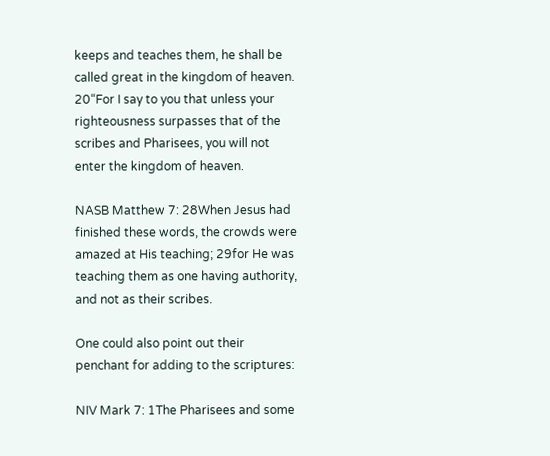keeps and teaches them, he shall be called great in the kingdom of heaven. 20“For I say to you that unless your righteousness surpasses that of the scribes and Pharisees, you will not enter the kingdom of heaven.

NASB Matthew 7: 28When Jesus had finished these words, the crowds were amazed at His teaching; 29for He was teaching them as one having authority, and not as their scribes.

One could also point out their penchant for adding to the scriptures:

NIV Mark 7: 1The Pharisees and some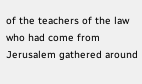of the teachers of the law who had come from Jerusalem gathered around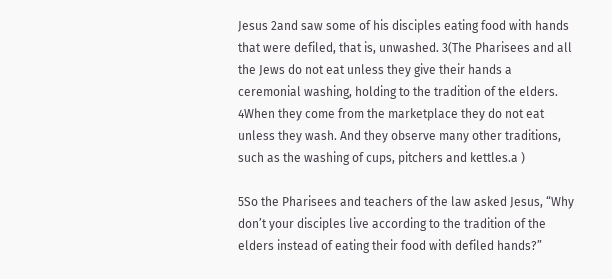Jesus 2and saw some of his disciples eating food with hands that were defiled, that is, unwashed. 3(The Pharisees and all the Jews do not eat unless they give their hands a ceremonial washing, holding to the tradition of the elders. 4When they come from the marketplace they do not eat unless they wash. And they observe many other traditions, such as the washing of cups, pitchers and kettles.a )

5So the Pharisees and teachers of the law asked Jesus, “Why don’t your disciples live according to the tradition of the elders instead of eating their food with defiled hands?”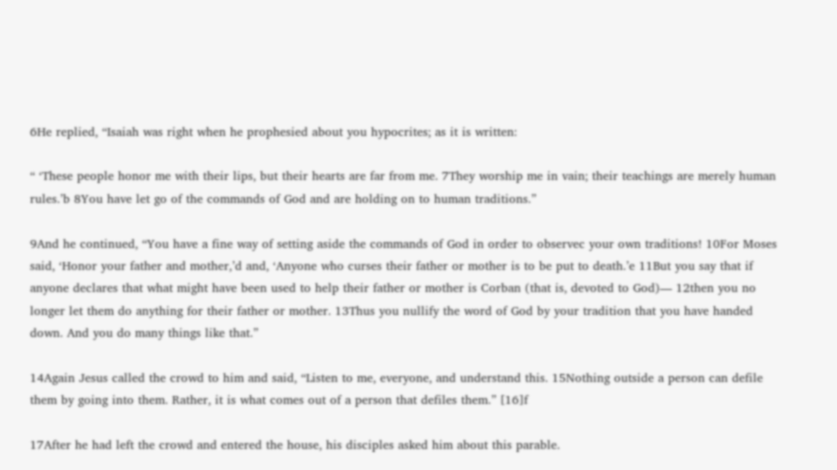6He replied, “Isaiah was right when he prophesied about you hypocrites; as it is written:

“ ‘These people honor me with their lips, but their hearts are far from me. 7They worship me in vain; their teachings are merely human rules.’b 8You have let go of the commands of God and are holding on to human traditions.”

9And he continued, “You have a fine way of setting aside the commands of God in order to observec your own traditions! 10For Moses said, ‘Honor your father and mother,’d and, ‘Anyone who curses their father or mother is to be put to death.’e 11But you say that if anyone declares that what might have been used to help their father or mother is Corban (that is, devoted to God)— 12then you no longer let them do anything for their father or mother. 13Thus you nullify the word of God by your tradition that you have handed down. And you do many things like that.”

14Again Jesus called the crowd to him and said, “Listen to me, everyone, and understand this. 15Nothing outside a person can defile them by going into them. Rather, it is what comes out of a person that defiles them.” [16]f

17After he had left the crowd and entered the house, his disciples asked him about this parable.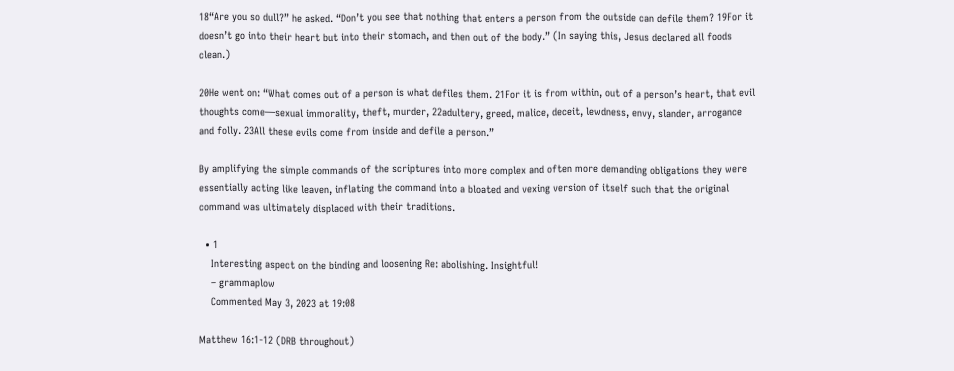18“Are you so dull?” he asked. “Don’t you see that nothing that enters a person from the outside can defile them? 19For it doesn’t go into their heart but into their stomach, and then out of the body.” (In saying this, Jesus declared all foods clean.)

20He went on: “What comes out of a person is what defiles them. 21For it is from within, out of a person’s heart, that evil thoughts come—sexual immorality, theft, murder, 22adultery, greed, malice, deceit, lewdness, envy, slander, arrogance and folly. 23All these evils come from inside and defile a person.”

By amplifying the simple commands of the scriptures into more complex and often more demanding obligations they were essentially acting like leaven, inflating the command into a bloated and vexing version of itself such that the original command was ultimately displaced with their traditions.

  • 1
    Interesting aspect on the binding and loosening Re: abolishing. Insightful!
    – grammaplow
    Commented May 3, 2023 at 19:08

Matthew 16:1-12 (DRB throughout)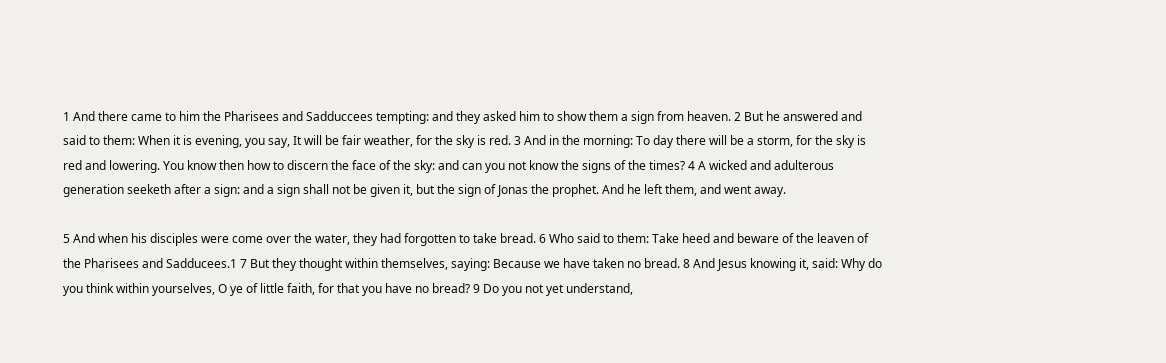1 And there came to him the Pharisees and Sadduccees tempting: and they asked him to show them a sign from heaven. 2 But he answered and said to them: When it is evening, you say, It will be fair weather, for the sky is red. 3 And in the morning: To day there will be a storm, for the sky is red and lowering. You know then how to discern the face of the sky: and can you not know the signs of the times? 4 A wicked and adulterous generation seeketh after a sign: and a sign shall not be given it, but the sign of Jonas the prophet. And he left them, and went away.

5 And when his disciples were come over the water, they had forgotten to take bread. 6 Who said to them: Take heed and beware of the leaven of the Pharisees and Sadducees.1 7 But they thought within themselves, saying: Because we have taken no bread. 8 And Jesus knowing it, said: Why do you think within yourselves, O ye of little faith, for that you have no bread? 9 Do you not yet understand,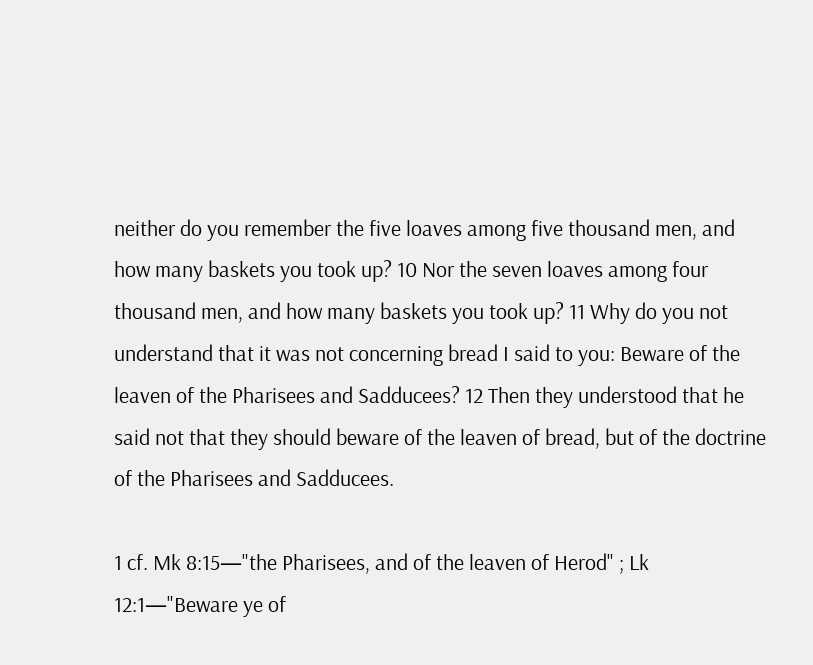neither do you remember the five loaves among five thousand men, and how many baskets you took up? 10 Nor the seven loaves among four thousand men, and how many baskets you took up? 11 Why do you not understand that it was not concerning bread I said to you: Beware of the leaven of the Pharisees and Sadducees? 12 Then they understood that he said not that they should beware of the leaven of bread, but of the doctrine of the Pharisees and Sadducees.

1 cf. Mk 8:15—"the Pharisees, and of the leaven of Herod" ; Lk 12:1—"Beware ye of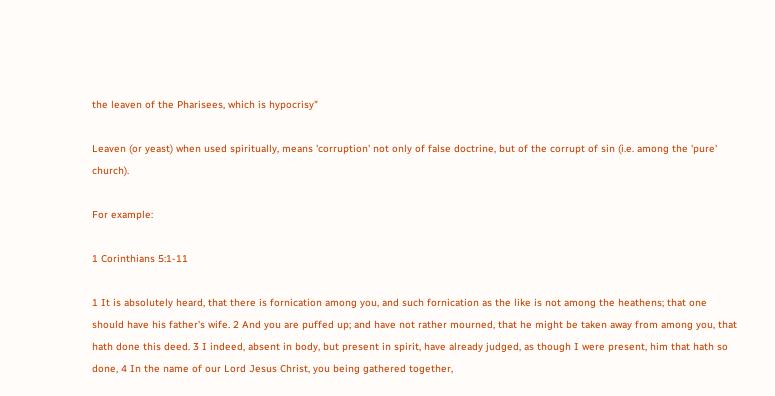the leaven of the Pharisees, which is hypocrisy"

Leaven (or yeast) when used spiritually, means 'corruption' not only of false doctrine, but of the corrupt of sin (i.e. among the 'pure' church).

For example:

1 Corinthians 5:1-11

1 It is absolutely heard, that there is fornication among you, and such fornication as the like is not among the heathens; that one should have his father's wife. 2 And you are puffed up; and have not rather mourned, that he might be taken away from among you, that hath done this deed. 3 I indeed, absent in body, but present in spirit, have already judged, as though I were present, him that hath so done, 4 In the name of our Lord Jesus Christ, you being gathered together,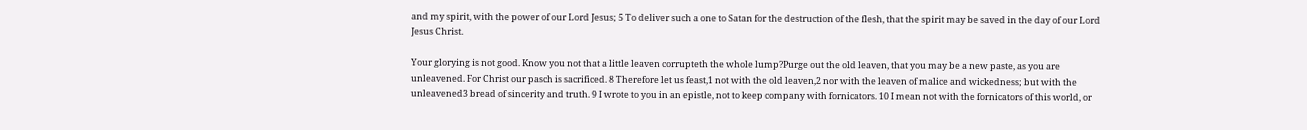and my spirit, with the power of our Lord Jesus; 5 To deliver such a one to Satan for the destruction of the flesh, that the spirit may be saved in the day of our Lord Jesus Christ.

Your glorying is not good. Know you not that a little leaven corrupteth the whole lump?Purge out the old leaven, that you may be a new paste, as you are unleavened. For Christ our pasch is sacrificed. 8 Therefore let us feast,1 not with the old leaven,2 nor with the leaven of malice and wickedness; but with the unleavened3 bread of sincerity and truth. 9 I wrote to you in an epistle, not to keep company with fornicators. 10 I mean not with the fornicators of this world, or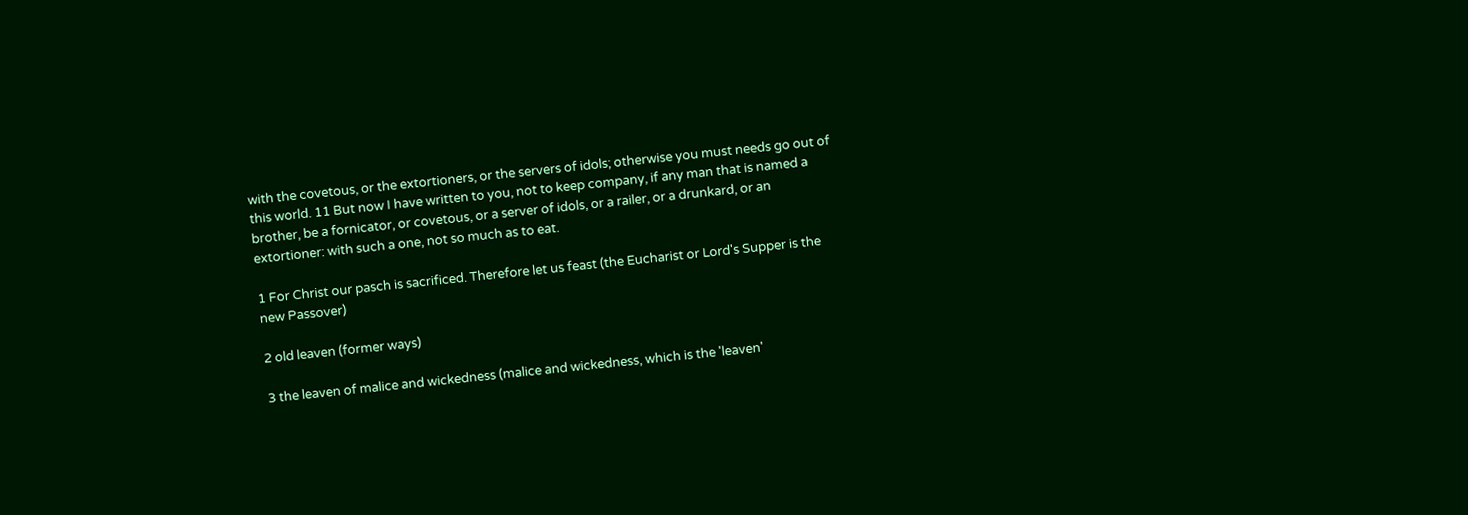with the covetous, or the extortioners, or the servers of idols; otherwise you must needs go out of this world. 11 But now I have written to you, not to keep company, if any man that is named a brother, be a fornicator, or covetous, or a server of idols, or a railer, or a drunkard, or an extortioner: with such a one, not so much as to eat.

1 For Christ our pasch is sacrificed. Therefore let us feast (the Eucharist or Lord's Supper is the new Passover)

2 old leaven (former ways)

3 the leaven of malice and wickedness (malice and wickedness, which is the 'leaven'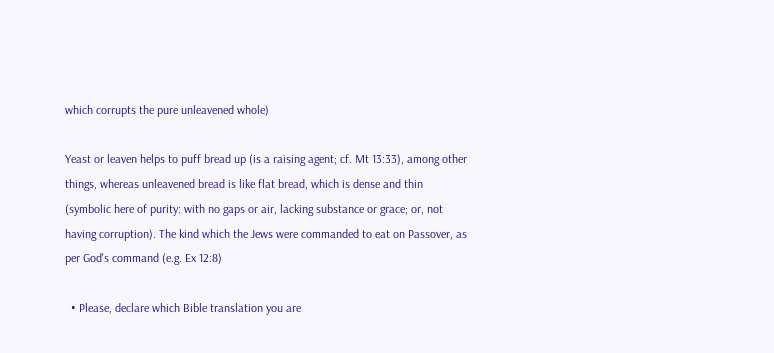which corrupts the pure unleavened whole)

Yeast or leaven helps to puff bread up (is a raising agent; cf. Mt 13:33), among other things, whereas unleavened bread is like flat bread, which is dense and thin (symbolic here of purity: with no gaps or air, lacking substance or grace; or, not having corruption). The kind which the Jews were commanded to eat on Passover, as per God's command (e.g. Ex 12:8)

  • Please, declare which Bible translation you are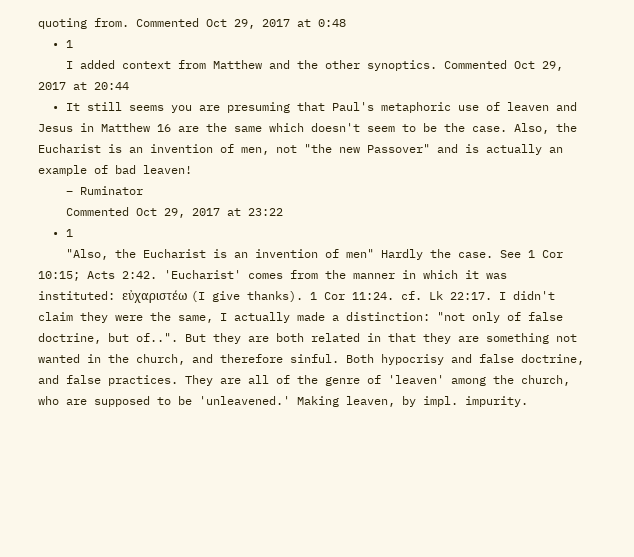quoting from. Commented Oct 29, 2017 at 0:48
  • 1
    I added context from Matthew and the other synoptics. Commented Oct 29, 2017 at 20:44
  • It still seems you are presuming that Paul's metaphoric use of leaven and Jesus in Matthew 16 are the same which doesn't seem to be the case. Also, the Eucharist is an invention of men, not "the new Passover" and is actually an example of bad leaven!
    – Ruminator
    Commented Oct 29, 2017 at 23:22
  • 1
    "Also, the Eucharist is an invention of men" Hardly the case. See 1 Cor 10:15; Acts 2:42. 'Eucharist' comes from the manner in which it was instituted: εὐχαριστέω (I give thanks). 1 Cor 11:24. cf. Lk 22:17. I didn't claim they were the same, I actually made a distinction: "not only of false doctrine, but of..". But they are both related in that they are something not wanted in the church, and therefore sinful. Both hypocrisy and false doctrine, and false practices. They are all of the genre of 'leaven' among the church, who are supposed to be 'unleavened.' Making leaven, by impl. impurity.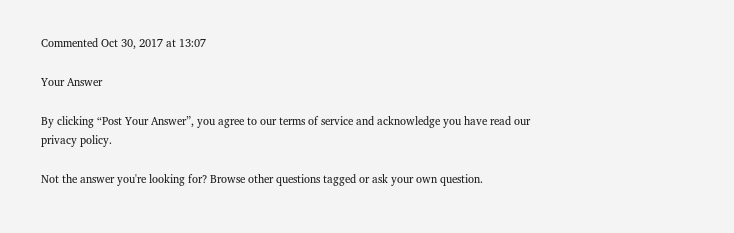Commented Oct 30, 2017 at 13:07

Your Answer

By clicking “Post Your Answer”, you agree to our terms of service and acknowledge you have read our privacy policy.

Not the answer you're looking for? Browse other questions tagged or ask your own question.